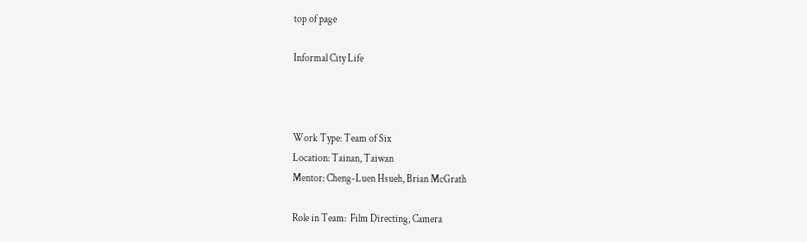top of page

Informal City Life



Work Type: Team of Six
Location: Tainan, Taiwan
Mentor: Cheng-Luen Hsueh, Brian McGrath

Role in Team:  Film Directing, Camera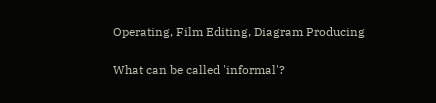Operating, Film Editing, Diagram Producing

What can be called 'informal'?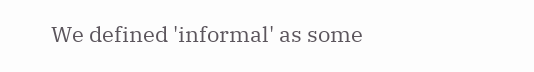We defined 'informal' as some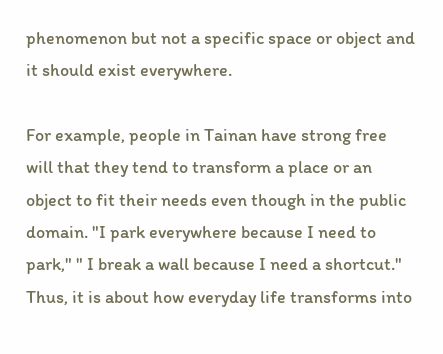phenomenon but not a specific space or object and it should exist everywhere.

For example, people in Tainan have strong free will that they tend to transform a place or an object to fit their needs even though in the public domain. "I park everywhere because I need to park," " I break a wall because I need a shortcut."  Thus, it is about how everyday life transforms into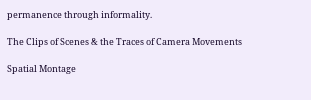permanence through informality.

The Clips of Scenes & the Traces of Camera Movements

Spatial Montage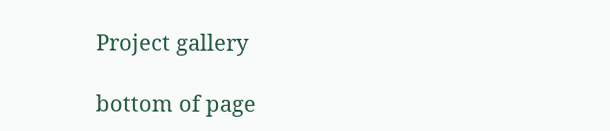Project gallery

bottom of page